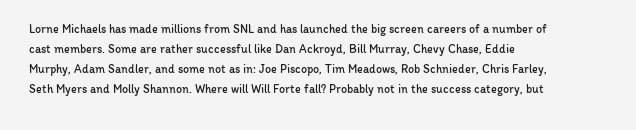Lorne Michaels has made millions from SNL and has launched the big screen careers of a number of cast members. Some are rather successful like Dan Ackroyd, Bill Murray, Chevy Chase, Eddie Murphy, Adam Sandler, and some not as in: Joe Piscopo, Tim Meadows, Rob Schnieder, Chris Farley, Seth Myers and Molly Shannon. Where will Will Forte fall? Probably not in the success category, but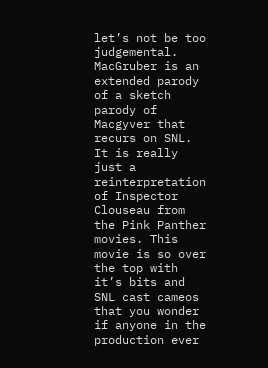let’s not be too judgemental. MacGruber is an extended parody of a sketch parody of Macgyver that recurs on SNL. It is really just a reinterpretation of Inspector Clouseau from the Pink Panther movies. This movie is so over the top with it’s bits and SNL cast cameos that you wonder if anyone in the production ever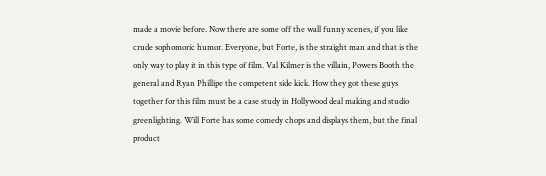made a movie before. Now there are some off the wall funny scenes, if you like crude sophomoric humor. Everyone, but Forte, is the straight man and that is the only way to play it in this type of film. Val Kilmer is the villain, Powers Booth the general and Ryan Phillipe the competent side kick. How they got these guys together for this film must be a case study in Hollywood deal making and studio greenlighting. Will Forte has some comedy chops and displays them, but the final product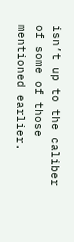isn’t up to the caliber of some of those mentioned earlier.